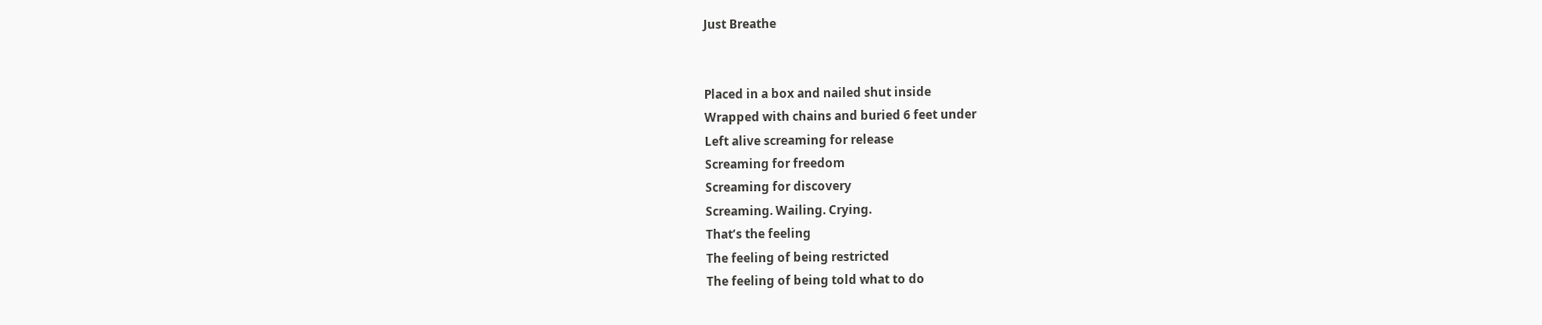Just Breathe


Placed in a box and nailed shut inside
Wrapped with chains and buried 6 feet under
Left alive screaming for release
Screaming for freedom
Screaming for discovery
Screaming. Wailing. Crying.
That’s the feeling
The feeling of being restricted
The feeling of being told what to do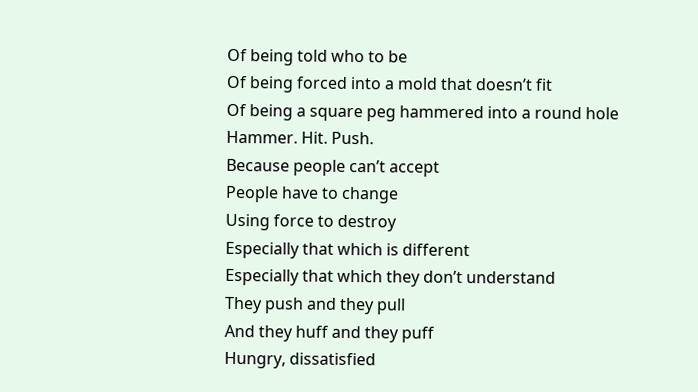Of being told who to be
Of being forced into a mold that doesn’t fit
Of being a square peg hammered into a round hole
Hammer. Hit. Push.
Because people can’t accept
People have to change
Using force to destroy
Especially that which is different
Especially that which they don’t understand
They push and they pull
And they huff and they puff
Hungry, dissatisfied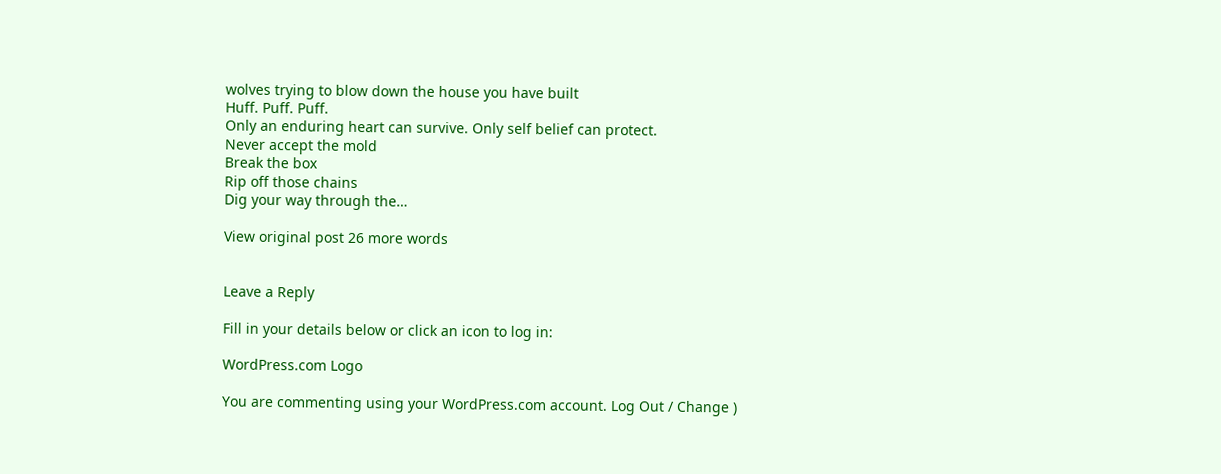wolves trying to blow down the house you have built
Huff. Puff. Puff.
Only an enduring heart can survive. Only self belief can protect.
Never accept the mold
Break the box
Rip off those chains
Dig your way through the…

View original post 26 more words


Leave a Reply

Fill in your details below or click an icon to log in:

WordPress.com Logo

You are commenting using your WordPress.com account. Log Out / Change )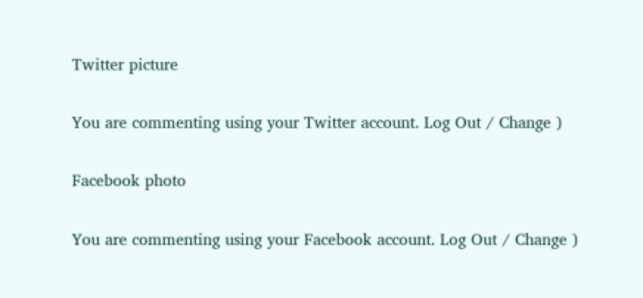Twitter picture

You are commenting using your Twitter account. Log Out / Change )

Facebook photo

You are commenting using your Facebook account. Log Out / Change )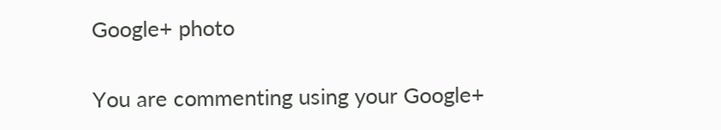Google+ photo

You are commenting using your Google+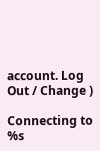account. Log Out / Change )

Connecting to %s